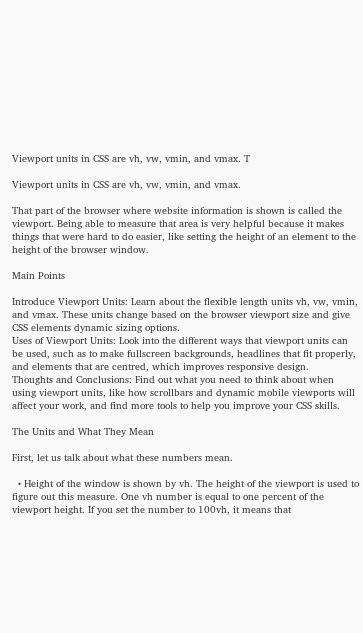Viewport units in CSS are vh, vw, vmin, and vmax. T

Viewport units in CSS are vh, vw, vmin, and vmax.

That part of the browser where website information is shown is called the viewport. Being able to measure that area is very helpful because it makes things that were hard to do easier, like setting the height of an element to the height of the browser window.

Main Points

Introduce Viewport Units: Learn about the flexible length units vh, vw, vmin, and vmax. These units change based on the browser viewport size and give CSS elements dynamic sizing options.
Uses of Viewport Units: Look into the different ways that viewport units can be used, such as to make fullscreen backgrounds, headlines that fit properly, and elements that are centred, which improves responsive design.
Thoughts and Conclusions: Find out what you need to think about when using viewport units, like how scrollbars and dynamic mobile viewports will affect your work, and find more tools to help you improve your CSS skills.

The Units and What They Mean

First, let us talk about what these numbers mean.

  • Height of the window is shown by vh. The height of the viewport is used to figure out this measure. One vh number is equal to one percent of the viewport height. If you set the number to 100vh, it means that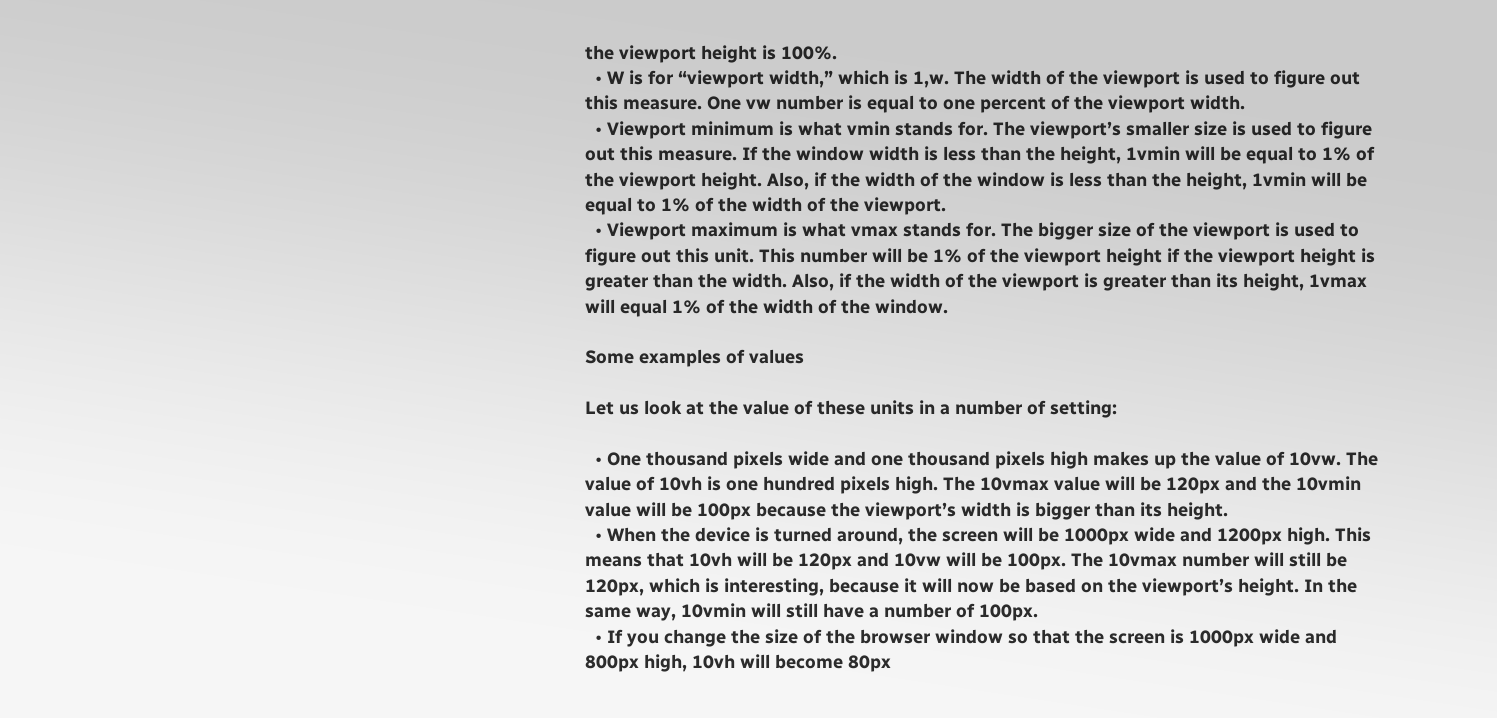the viewport height is 100%.
  • W is for “viewport width,” which is 1,w. The width of the viewport is used to figure out this measure. One vw number is equal to one percent of the viewport width.
  • Viewport minimum is what vmin stands for. The viewport’s smaller size is used to figure out this measure. If the window width is less than the height, 1vmin will be equal to 1% of the viewport height. Also, if the width of the window is less than the height, 1vmin will be equal to 1% of the width of the viewport.
  • Viewport maximum is what vmax stands for. The bigger size of the viewport is used to figure out this unit. This number will be 1% of the viewport height if the viewport height is greater than the width. Also, if the width of the viewport is greater than its height, 1vmax will equal 1% of the width of the window.

Some examples of values

Let us look at the value of these units in a number of setting:

  • One thousand pixels wide and one thousand pixels high makes up the value of 10vw. The value of 10vh is one hundred pixels high. The 10vmax value will be 120px and the 10vmin value will be 100px because the viewport’s width is bigger than its height.
  • When the device is turned around, the screen will be 1000px wide and 1200px high. This means that 10vh will be 120px and 10vw will be 100px. The 10vmax number will still be 120px, which is interesting, because it will now be based on the viewport’s height. In the same way, 10vmin will still have a number of 100px.
  • If you change the size of the browser window so that the screen is 1000px wide and 800px high, 10vh will become 80px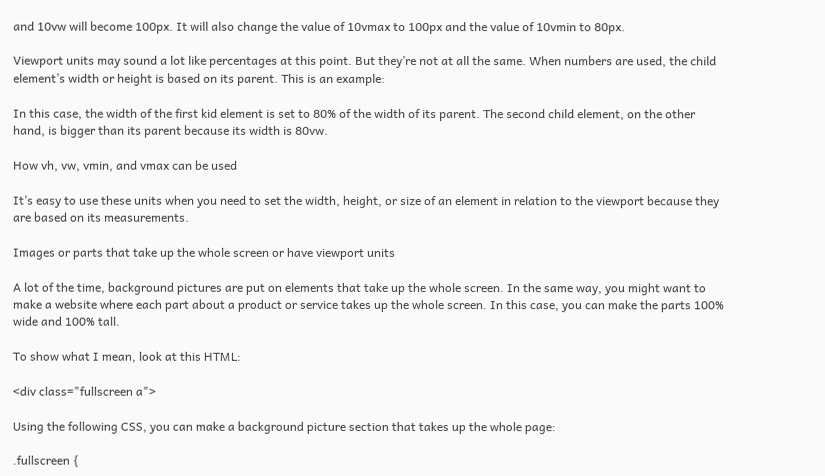and 10vw will become 100px. It will also change the value of 10vmax to 100px and the value of 10vmin to 80px.

Viewport units may sound a lot like percentages at this point. But they’re not at all the same. When numbers are used, the child element’s width or height is based on its parent. This is an example:

In this case, the width of the first kid element is set to 80% of the width of its parent. The second child element, on the other hand, is bigger than its parent because its width is 80vw.

How vh, vw, vmin, and vmax can be used

It’s easy to use these units when you need to set the width, height, or size of an element in relation to the viewport because they are based on its measurements.

Images or parts that take up the whole screen or have viewport units

A lot of the time, background pictures are put on elements that take up the whole screen. In the same way, you might want to make a website where each part about a product or service takes up the whole screen. In this case, you can make the parts 100% wide and 100% tall.

To show what I mean, look at this HTML:

<div class="fullscreen a">

Using the following CSS, you can make a background picture section that takes up the whole page:

.fullscreen {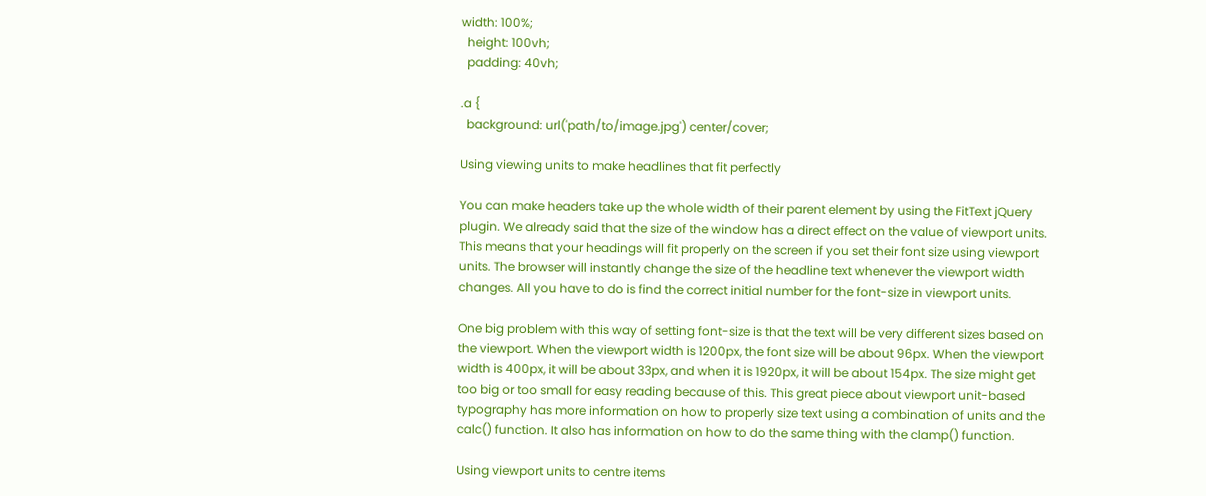width: 100%;
  height: 100vh;
  padding: 40vh;

.a {
  background: url('path/to/image.jpg') center/cover;

Using viewing units to make headlines that fit perfectly

You can make headers take up the whole width of their parent element by using the FitText jQuery plugin. We already said that the size of the window has a direct effect on the value of viewport units. This means that your headings will fit properly on the screen if you set their font size using viewport units. The browser will instantly change the size of the headline text whenever the viewport width changes. All you have to do is find the correct initial number for the font-size in viewport units.

One big problem with this way of setting font-size is that the text will be very different sizes based on the viewport. When the viewport width is 1200px, the font size will be about 96px. When the viewport width is 400px, it will be about 33px, and when it is 1920px, it will be about 154px. The size might get too big or too small for easy reading because of this. This great piece about viewport unit-based typography has more information on how to properly size text using a combination of units and the calc() function. It also has information on how to do the same thing with the clamp() function.

Using viewport units to centre items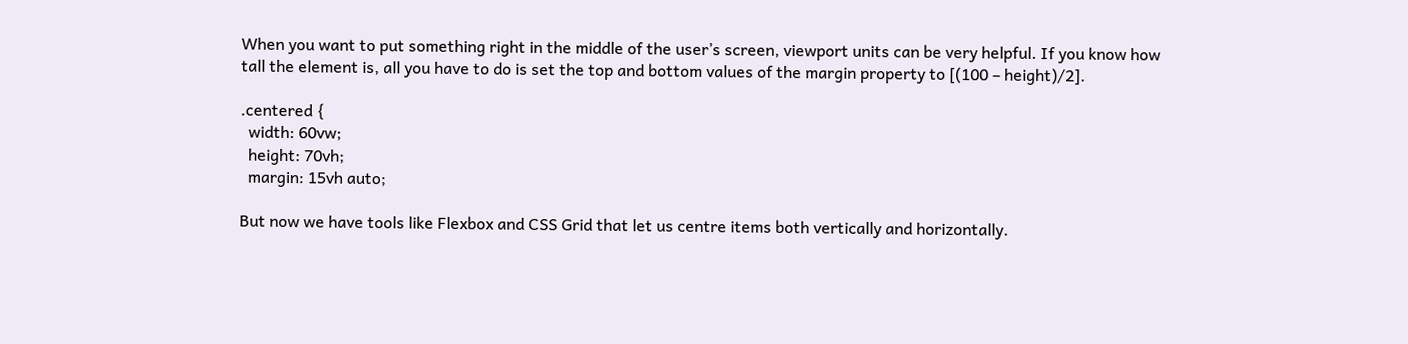When you want to put something right in the middle of the user’s screen, viewport units can be very helpful. If you know how tall the element is, all you have to do is set the top and bottom values of the margin property to [(100 – height)/2].

.centered {
  width: 60vw;
  height: 70vh;
  margin: 15vh auto;

But now we have tools like Flexbox and CSS Grid that let us centre items both vertically and horizontally.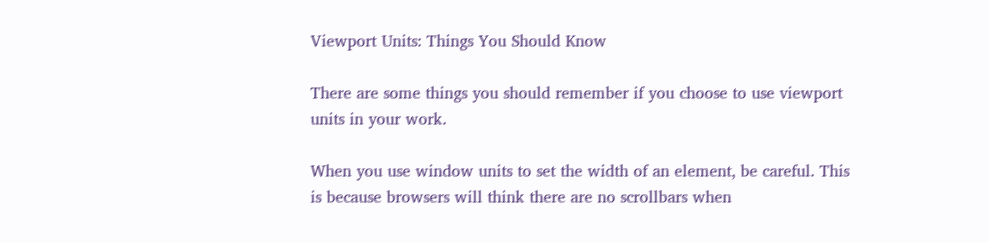Viewport Units: Things You Should Know

There are some things you should remember if you choose to use viewport units in your work.

When you use window units to set the width of an element, be careful. This is because browsers will think there are no scrollbars when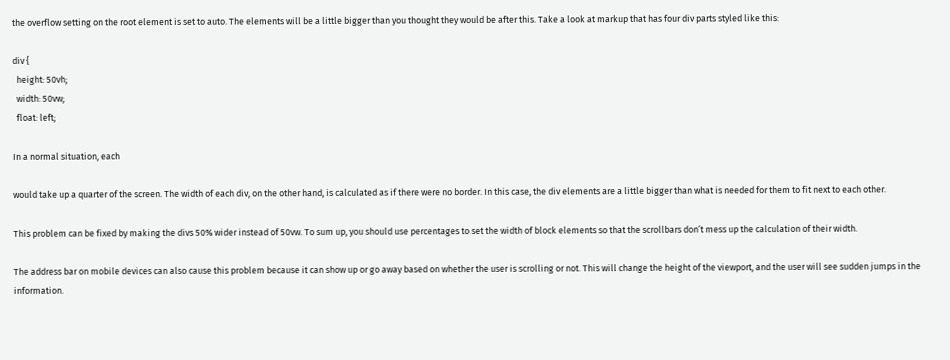the overflow setting on the root element is set to auto. The elements will be a little bigger than you thought they would be after this. Take a look at markup that has four div parts styled like this:

div {
  height: 50vh;
  width: 50vw;
  float: left;

In a normal situation, each

would take up a quarter of the screen. The width of each div, on the other hand, is calculated as if there were no border. In this case, the div elements are a little bigger than what is needed for them to fit next to each other.

This problem can be fixed by making the divs 50% wider instead of 50vw. To sum up, you should use percentages to set the width of block elements so that the scrollbars don’t mess up the calculation of their width.

The address bar on mobile devices can also cause this problem because it can show up or go away based on whether the user is scrolling or not. This will change the height of the viewport, and the user will see sudden jumps in the information.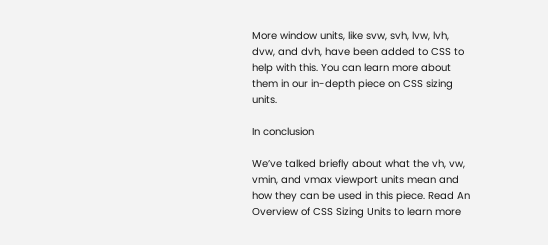More window units, like svw, svh, lvw, lvh, dvw, and dvh, have been added to CSS to help with this. You can learn more about them in our in-depth piece on CSS sizing units.

In conclusion

We’ve talked briefly about what the vh, vw, vmin, and vmax viewport units mean and how they can be used in this piece. Read An Overview of CSS Sizing Units to learn more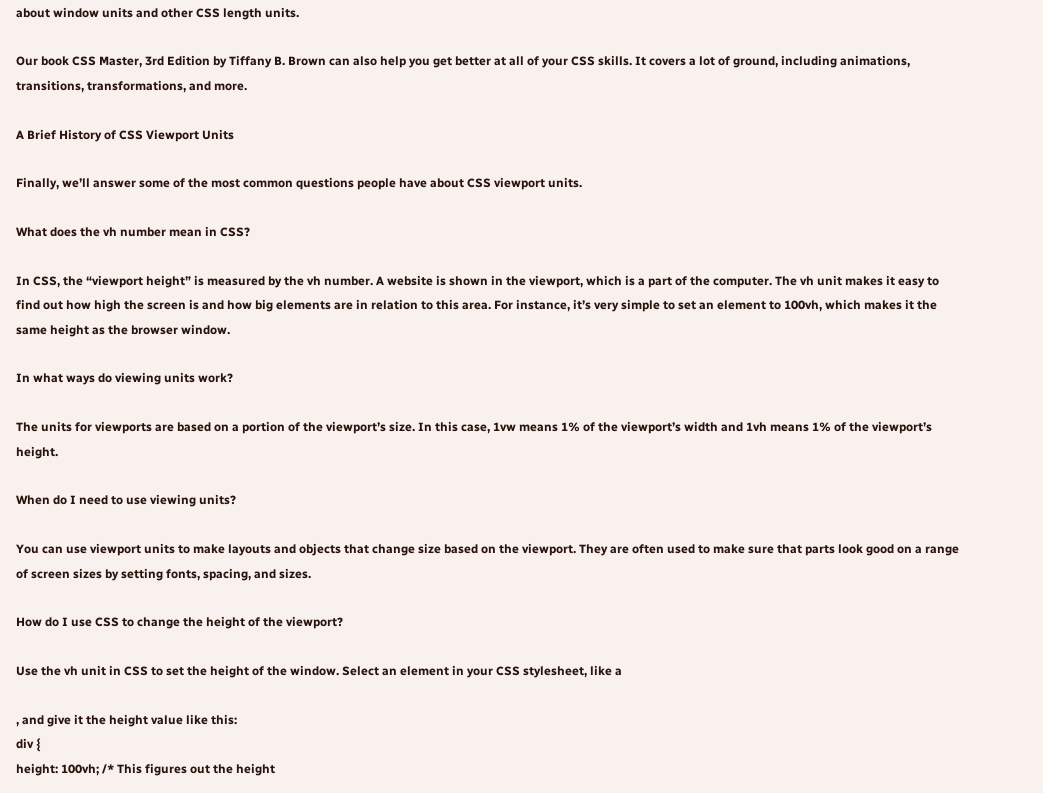about window units and other CSS length units.

Our book CSS Master, 3rd Edition by Tiffany B. Brown can also help you get better at all of your CSS skills. It covers a lot of ground, including animations, transitions, transformations, and more.

A Brief History of CSS Viewport Units

Finally, we’ll answer some of the most common questions people have about CSS viewport units.

What does the vh number mean in CSS?

In CSS, the “viewport height” is measured by the vh number. A website is shown in the viewport, which is a part of the computer. The vh unit makes it easy to find out how high the screen is and how big elements are in relation to this area. For instance, it’s very simple to set an element to 100vh, which makes it the same height as the browser window.

In what ways do viewing units work?

The units for viewports are based on a portion of the viewport’s size. In this case, 1vw means 1% of the viewport’s width and 1vh means 1% of the viewport’s height.

When do I need to use viewing units?

You can use viewport units to make layouts and objects that change size based on the viewport. They are often used to make sure that parts look good on a range of screen sizes by setting fonts, spacing, and sizes.

How do I use CSS to change the height of the viewport?

Use the vh unit in CSS to set the height of the window. Select an element in your CSS stylesheet, like a

, and give it the height value like this:
div {
height: 100vh; /* This figures out the height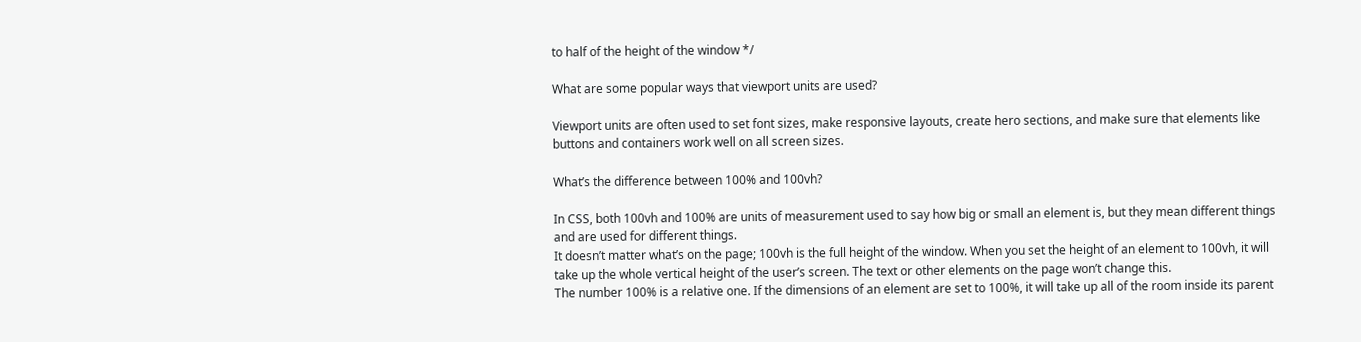to half of the height of the window */

What are some popular ways that viewport units are used?

Viewport units are often used to set font sizes, make responsive layouts, create hero sections, and make sure that elements like buttons and containers work well on all screen sizes.

What’s the difference between 100% and 100vh?

In CSS, both 100vh and 100% are units of measurement used to say how big or small an element is, but they mean different things and are used for different things.
It doesn’t matter what’s on the page; 100vh is the full height of the window. When you set the height of an element to 100vh, it will take up the whole vertical height of the user’s screen. The text or other elements on the page won’t change this.
The number 100% is a relative one. If the dimensions of an element are set to 100%, it will take up all of the room inside its parent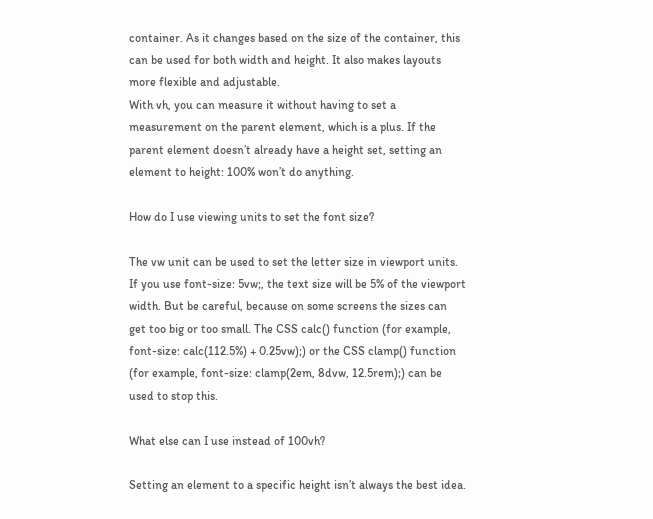container. As it changes based on the size of the container, this can be used for both width and height. It also makes layouts more flexible and adjustable.
With vh, you can measure it without having to set a measurement on the parent element, which is a plus. If the parent element doesn’t already have a height set, setting an element to height: 100% won’t do anything.

How do I use viewing units to set the font size?

The vw unit can be used to set the letter size in viewport units. If you use font-size: 5vw;, the text size will be 5% of the viewport width. But be careful, because on some screens the sizes can get too big or too small. The CSS calc() function (for example, font-size: calc(112.5%) + 0.25vw);) or the CSS clamp() function (for example, font-size: clamp(2em, 8dvw, 12.5rem);) can be used to stop this.

What else can I use instead of 100vh?

Setting an element to a specific height isn’t always the best idea.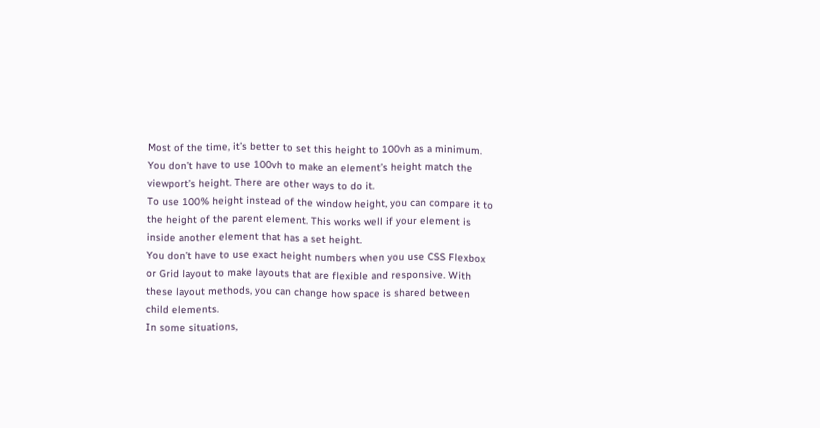Most of the time, it’s better to set this height to 100vh as a minimum. You don’t have to use 100vh to make an element’s height match the viewport’s height. There are other ways to do it.
To use 100% height instead of the window height, you can compare it to the height of the parent element. This works well if your element is inside another element that has a set height.
You don’t have to use exact height numbers when you use CSS Flexbox or Grid layout to make layouts that are flexible and responsive. With these layout methods, you can change how space is shared between child elements.
In some situations,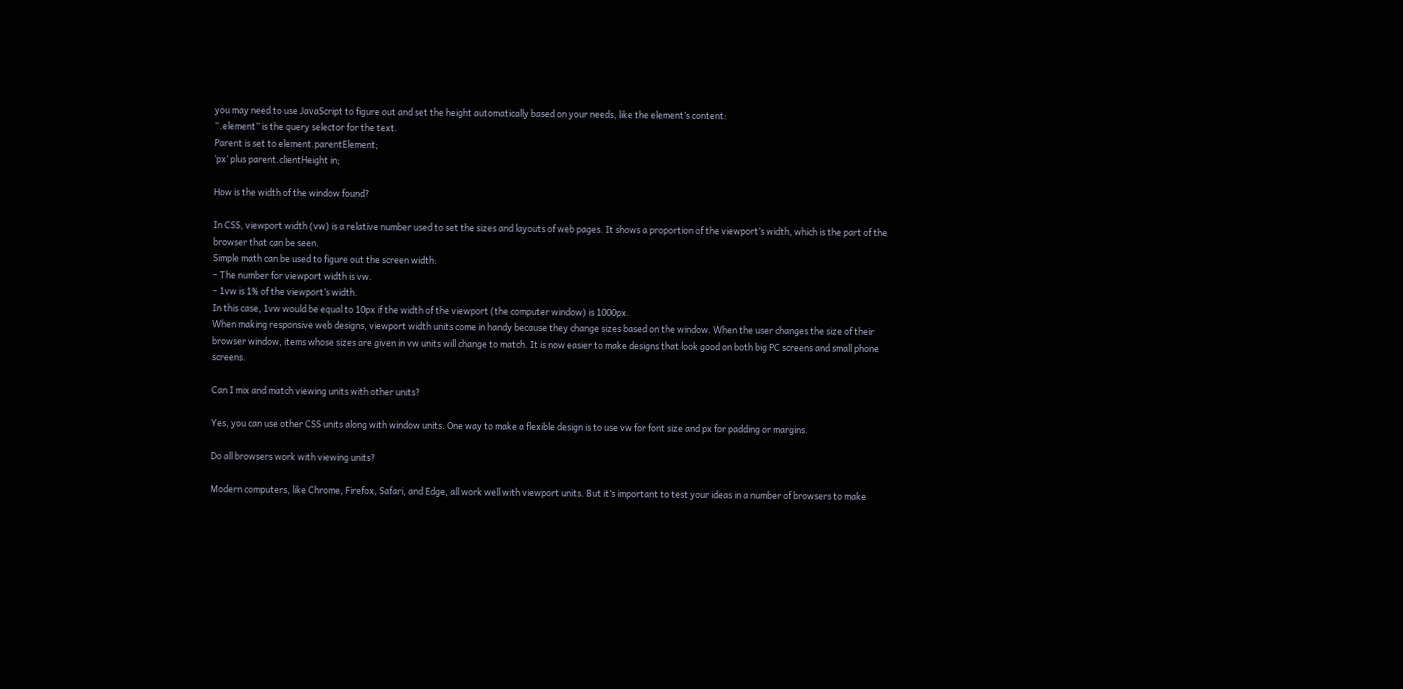you may need to use JavaScript to figure out and set the height automatically based on your needs, like the element’s content:
“.element” is the query selector for the text.
Parent is set to element.parentElement;
‘px’ plus parent.clientHeight in;

How is the width of the window found?

In CSS, viewport width (vw) is a relative number used to set the sizes and layouts of web pages. It shows a proportion of the viewport’s width, which is the part of the browser that can be seen.
Simple math can be used to figure out the screen width:
– The number for viewport width is vw.
– 1vw is 1% of the viewport’s width.
In this case, 1vw would be equal to 10px if the width of the viewport (the computer window) is 1000px.
When making responsive web designs, viewport width units come in handy because they change sizes based on the window. When the user changes the size of their browser window, items whose sizes are given in vw units will change to match. It is now easier to make designs that look good on both big PC screens and small phone screens.

Can I mix and match viewing units with other units?

Yes, you can use other CSS units along with window units. One way to make a flexible design is to use vw for font size and px for padding or margins.

Do all browsers work with viewing units?

Modern computers, like Chrome, Firefox, Safari, and Edge, all work well with viewport units. But it’s important to test your ideas in a number of browsers to make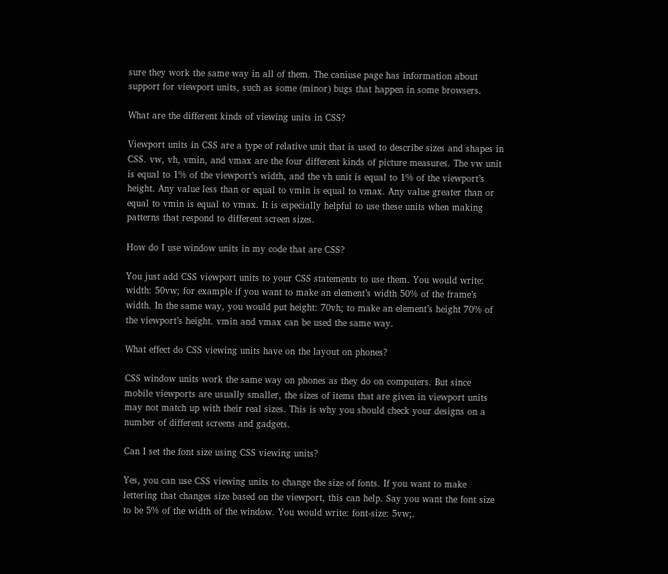sure they work the same way in all of them. The caniuse page has information about support for viewport units, such as some (minor) bugs that happen in some browsers.

What are the different kinds of viewing units in CSS?

Viewport units in CSS are a type of relative unit that is used to describe sizes and shapes in CSS. vw, vh, vmin, and vmax are the four different kinds of picture measures. The vw unit is equal to 1% of the viewport’s width, and the vh unit is equal to 1% of the viewport’s height. Any value less than or equal to vmin is equal to vmax. Any value greater than or equal to vmin is equal to vmax. It is especially helpful to use these units when making patterns that respond to different screen sizes.

How do I use window units in my code that are CSS?

You just add CSS viewport units to your CSS statements to use them. You would write: width: 50vw; for example if you want to make an element’s width 50% of the frame’s width. In the same way, you would put height: 70vh; to make an element’s height 70% of the viewport’s height. vmin and vmax can be used the same way.

What effect do CSS viewing units have on the layout on phones?

CSS window units work the same way on phones as they do on computers. But since mobile viewports are usually smaller, the sizes of items that are given in viewport units may not match up with their real sizes. This is why you should check your designs on a number of different screens and gadgets.

Can I set the font size using CSS viewing units?

Yes, you can use CSS viewing units to change the size of fonts. If you want to make lettering that changes size based on the viewport, this can help. Say you want the font size to be 5% of the width of the window. You would write: font-size: 5vw;.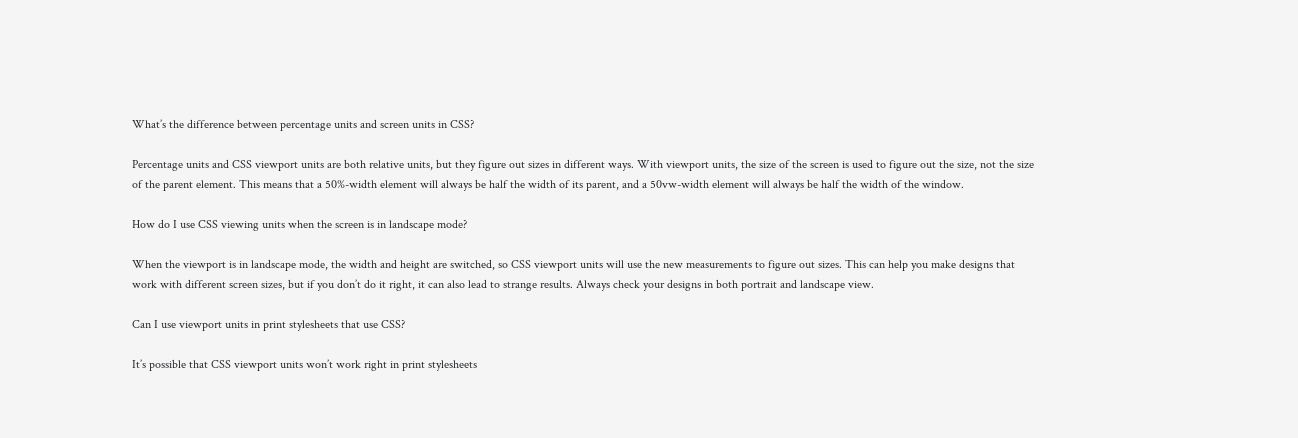What’s the difference between percentage units and screen units in CSS?

Percentage units and CSS viewport units are both relative units, but they figure out sizes in different ways. With viewport units, the size of the screen is used to figure out the size, not the size of the parent element. This means that a 50%-width element will always be half the width of its parent, and a 50vw-width element will always be half the width of the window.

How do I use CSS viewing units when the screen is in landscape mode?

When the viewport is in landscape mode, the width and height are switched, so CSS viewport units will use the new measurements to figure out sizes. This can help you make designs that work with different screen sizes, but if you don’t do it right, it can also lead to strange results. Always check your designs in both portrait and landscape view.

Can I use viewport units in print stylesheets that use CSS?

It’s possible that CSS viewport units won’t work right in print stylesheets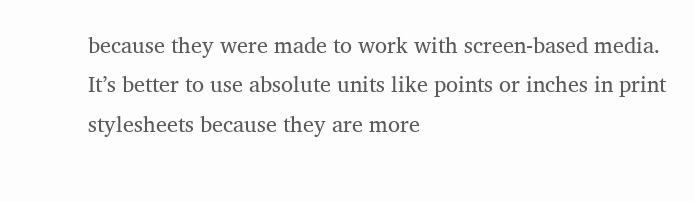because they were made to work with screen-based media. It’s better to use absolute units like points or inches in print stylesheets because they are more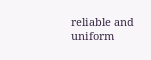reliable and uniform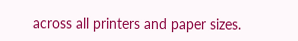across all printers and paper sizes.